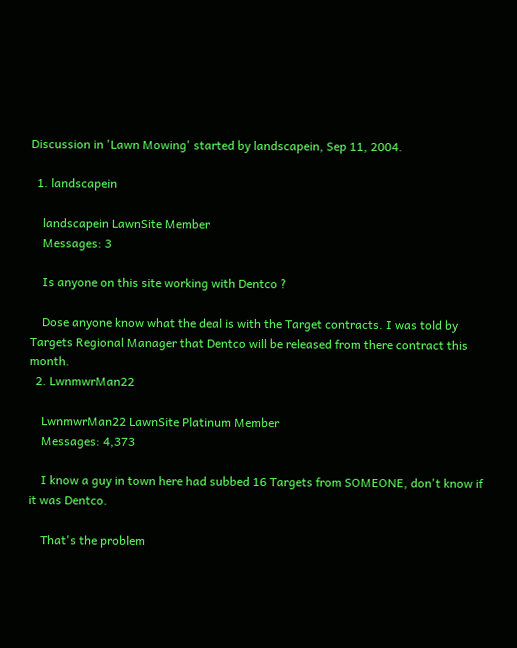Discussion in 'Lawn Mowing' started by landscapein, Sep 11, 2004.

  1. landscapein

    landscapein LawnSite Member
    Messages: 3

    Is anyone on this site working with Dentco ?

    Dose anyone know what the deal is with the Target contracts. I was told by Targets Regional Manager that Dentco will be released from there contract this month.
  2. LwnmwrMan22

    LwnmwrMan22 LawnSite Platinum Member
    Messages: 4,373

    I know a guy in town here had subbed 16 Targets from SOMEONE, don't know if it was Dentco.

    That's the problem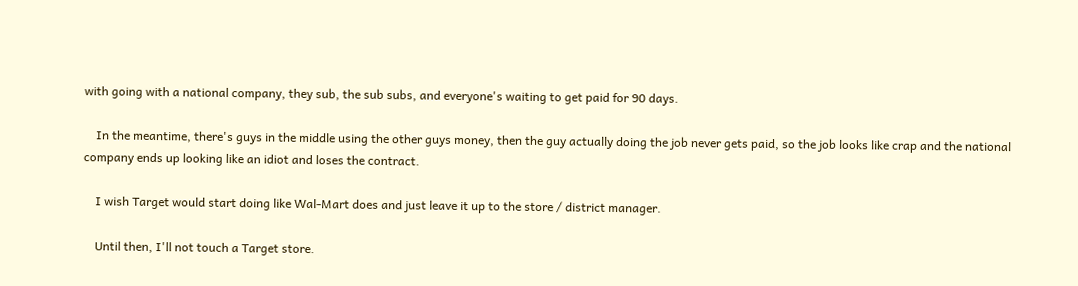with going with a national company, they sub, the sub subs, and everyone's waiting to get paid for 90 days.

    In the meantime, there's guys in the middle using the other guys money, then the guy actually doing the job never gets paid, so the job looks like crap and the national company ends up looking like an idiot and loses the contract.

    I wish Target would start doing like Wal-Mart does and just leave it up to the store / district manager.

    Until then, I'll not touch a Target store.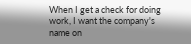When I get a check for doing work, I want the company's name on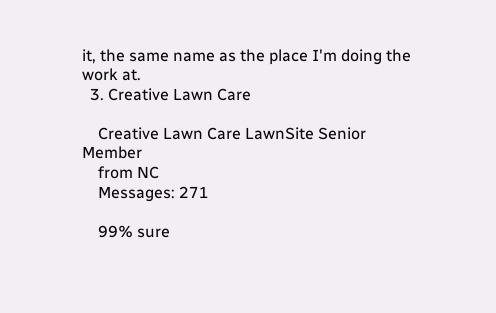it, the same name as the place I'm doing the work at.
  3. Creative Lawn Care

    Creative Lawn Care LawnSite Senior Member
    from NC
    Messages: 271

    99% sure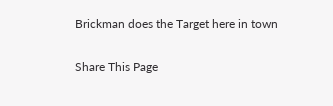Brickman does the Target here in town

Share This Page